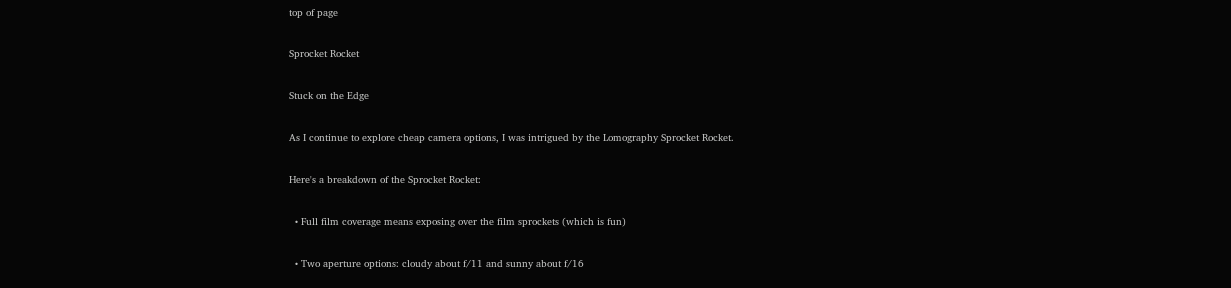top of page

Sprocket Rocket

Stuck on the Edge

As I continue to explore cheap camera options, I was intrigued by the Lomography Sprocket Rocket.

Here's a breakdown of the Sprocket Rocket:

  • Full film coverage means exposing over the film sprockets (which is fun)

  • Two aperture options: cloudy about f/11 and sunny about f/16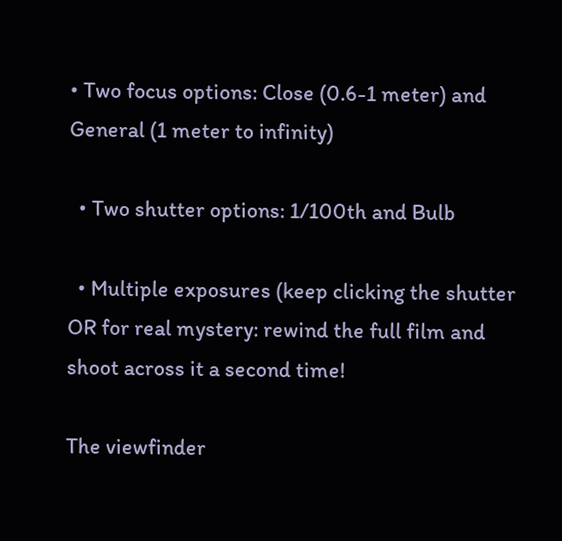• Two focus options: Close (0.6-1 meter) and General (1 meter to infinity)

  • Two shutter options: 1/100th and Bulb

  • Multiple exposures (keep clicking the shutter OR for real mystery: rewind the full film and shoot across it a second time!

The viewfinder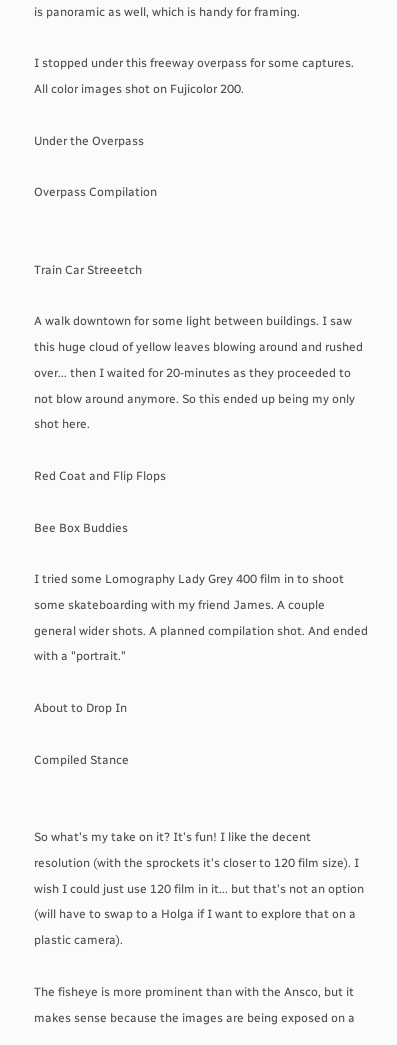is panoramic as well, which is handy for framing.

I stopped under this freeway overpass for some captures. All color images shot on Fujicolor 200.

Under the Overpass

Overpass Compilation


Train Car Streeetch

A walk downtown for some light between buildings. I saw this huge cloud of yellow leaves blowing around and rushed over... then I waited for 20-minutes as they proceeded to not blow around anymore. So this ended up being my only shot here.

Red Coat and Flip Flops

Bee Box Buddies

I tried some Lomography Lady Grey 400 film in to shoot some skateboarding with my friend James. A couple general wider shots. A planned compilation shot. And ended with a "portrait."

About to Drop In

Compiled Stance


So what's my take on it? It's fun! I like the decent resolution (with the sprockets it's closer to 120 film size). I wish I could just use 120 film in it... but that's not an option (will have to swap to a Holga if I want to explore that on a plastic camera).

The fisheye is more prominent than with the Ansco, but it makes sense because the images are being exposed on a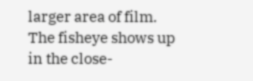larger area of film. The fisheye shows up in the close-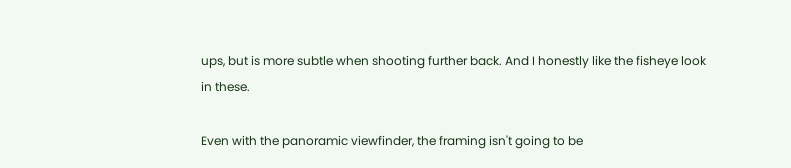ups, but is more subtle when shooting further back. And I honestly like the fisheye look in these.

Even with the panoramic viewfinder, the framing isn't going to be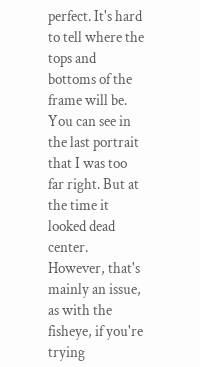perfect. It's hard to tell where the tops and bottoms of the frame will be. You can see in the last portrait that I was too far right. But at the time it looked dead center. However, that's mainly an issue, as with the fisheye, if you're trying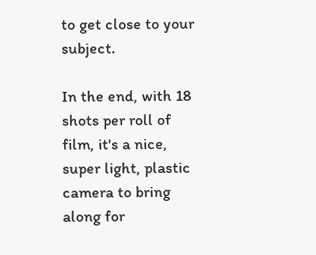to get close to your subject.

In the end, with 18 shots per roll of film, it's a nice, super light, plastic camera to bring along for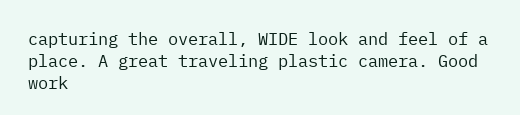capturing the overall, WIDE look and feel of a place. A great traveling plastic camera. Good work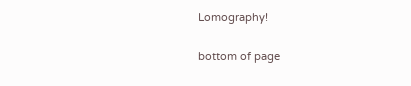Lomography!

bottom of page